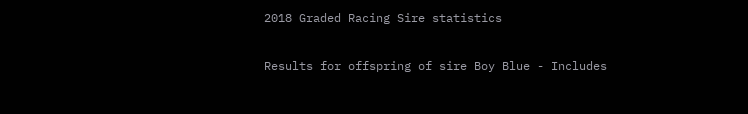2018 Graded Racing Sire statistics

Results for offspring of sire Boy Blue - Includes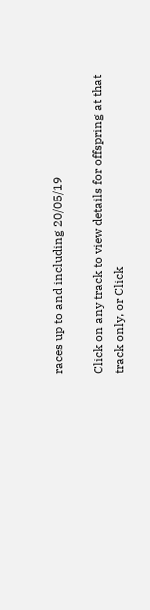races up to and including 20/05/19

Click on any track to view details for offspring at that track only, or Click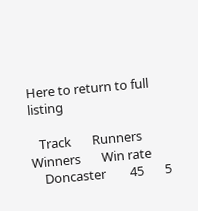Here to return to full listing

   Track       Runners       Winners       Win rate
    Doncaster        45       5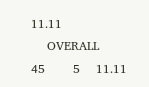11.11
    OVERALL        45       5    11.11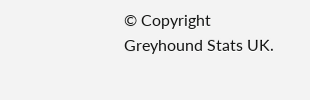© Copyright Greyhound Stats UK.